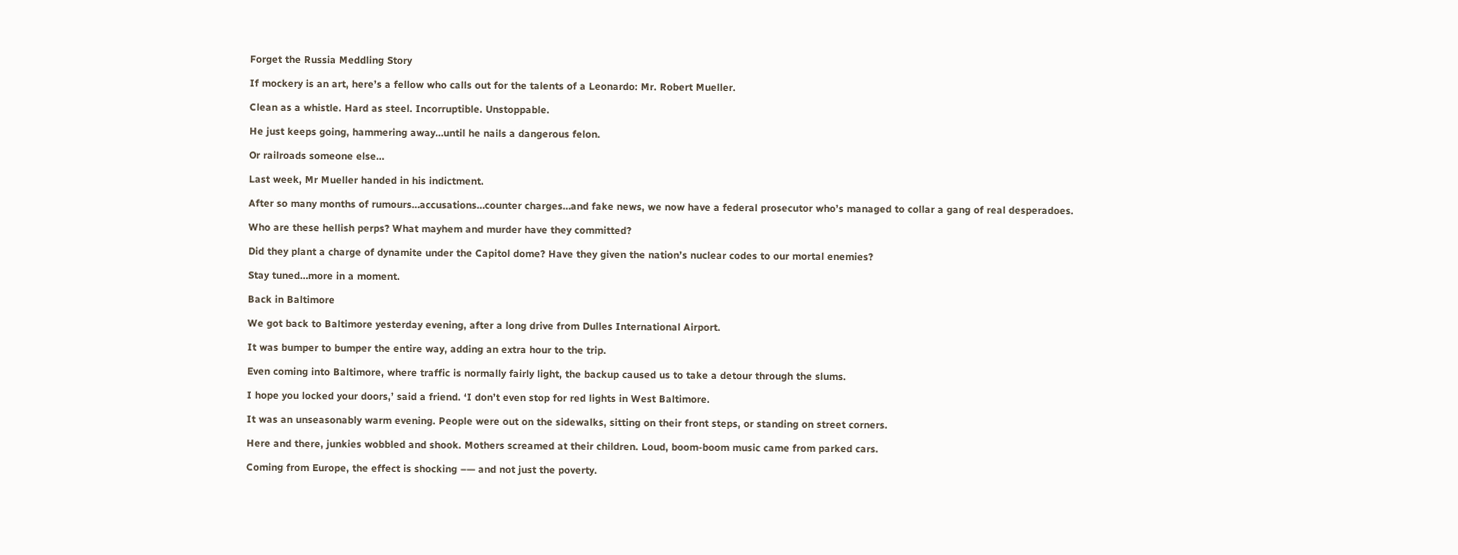Forget the Russia Meddling Story

If mockery is an art, here’s a fellow who calls out for the talents of a Leonardo: Mr. Robert Mueller.

Clean as a whistle. Hard as steel. Incorruptible. Unstoppable.

He just keeps going, hammering away…until he nails a dangerous felon.

Or railroads someone else…

Last week, Mr Mueller handed in his indictment.

After so many months of rumours…accusations…counter charges…and fake news, we now have a federal prosecutor who’s managed to collar a gang of real desperadoes.

Who are these hellish perps? What mayhem and murder have they committed?

Did they plant a charge of dynamite under the Capitol dome? Have they given the nation’s nuclear codes to our mortal enemies?

Stay tuned…more in a moment.

Back in Baltimore

We got back to Baltimore yesterday evening, after a long drive from Dulles International Airport.

It was bumper to bumper the entire way, adding an extra hour to the trip.

Even coming into Baltimore, where traffic is normally fairly light, the backup caused us to take a detour through the slums.

I hope you locked your doors,’ said a friend. ‘I don’t even stop for red lights in West Baltimore.

It was an unseasonably warm evening. People were out on the sidewalks, sitting on their front steps, or standing on street corners.

Here and there, junkies wobbled and shook. Mothers screamed at their children. Loud, boom-boom music came from parked cars.

Coming from Europe, the effect is shocking –— and not just the poverty.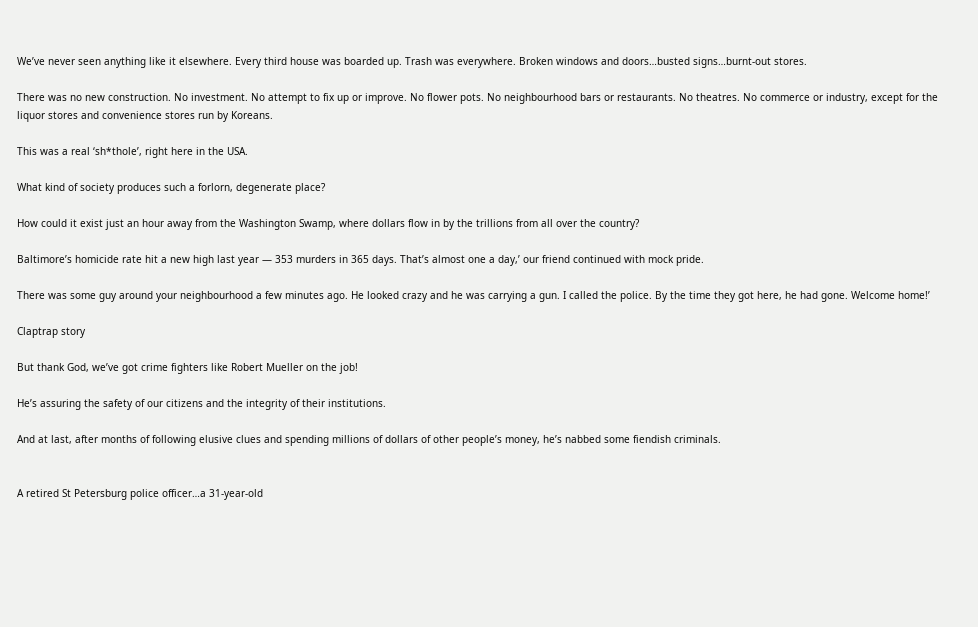We’ve never seen anything like it elsewhere. Every third house was boarded up. Trash was everywhere. Broken windows and doors…busted signs…burnt-out stores.

There was no new construction. No investment. No attempt to fix up or improve. No flower pots. No neighbourhood bars or restaurants. No theatres. No commerce or industry, except for the liquor stores and convenience stores run by Koreans.

This was a real ‘sh*thole’, right here in the USA.

What kind of society produces such a forlorn, degenerate place?

How could it exist just an hour away from the Washington Swamp, where dollars flow in by the trillions from all over the country?

Baltimore’s homicide rate hit a new high last year — 353 murders in 365 days. That’s almost one a day,’ our friend continued with mock pride.

There was some guy around your neighbourhood a few minutes ago. He looked crazy and he was carrying a gun. I called the police. By the time they got here, he had gone. Welcome home!’

Claptrap story

But thank God, we’ve got crime fighters like Robert Mueller on the job!

He’s assuring the safety of our citizens and the integrity of their institutions.

And at last, after months of following elusive clues and spending millions of dollars of other people’s money, he’s nabbed some fiendish criminals.


A retired St Petersburg police officer…a 31-year-old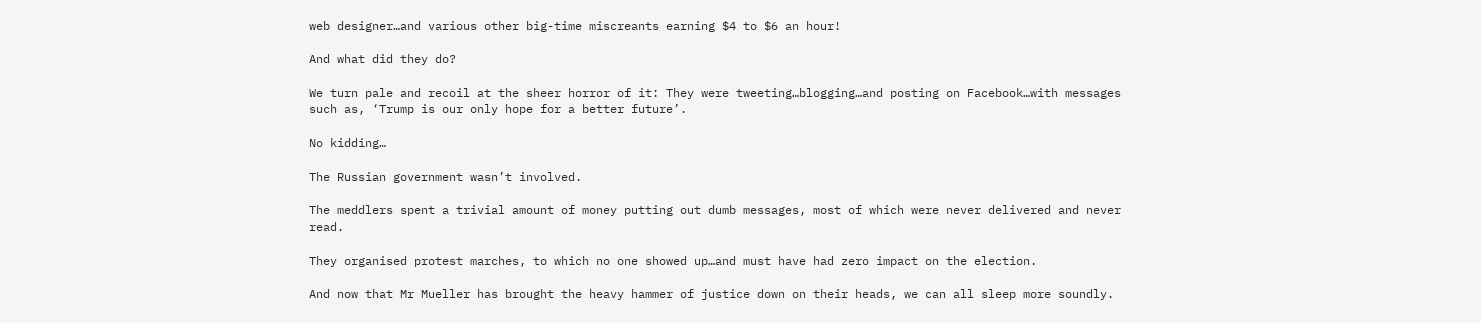web designer…and various other big-time miscreants earning $4 to $6 an hour!

And what did they do?

We turn pale and recoil at the sheer horror of it: They were tweeting…blogging…and posting on Facebook…with messages such as, ‘Trump is our only hope for a better future’.

No kidding…

The Russian government wasn’t involved.

The meddlers spent a trivial amount of money putting out dumb messages, most of which were never delivered and never read.

They organised protest marches, to which no one showed up…and must have had zero impact on the election.

And now that Mr Mueller has brought the heavy hammer of justice down on their heads, we can all sleep more soundly.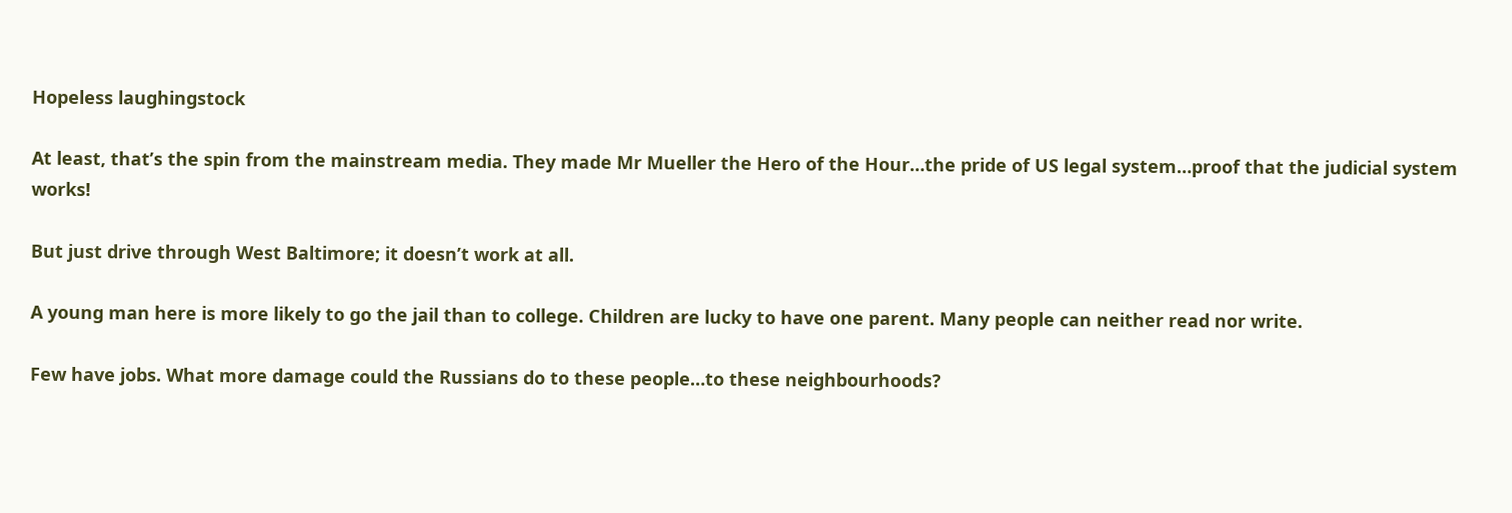Hopeless laughingstock

At least, that’s the spin from the mainstream media. They made Mr Mueller the Hero of the Hour…the pride of US legal system…proof that the judicial system works!

But just drive through West Baltimore; it doesn’t work at all.

A young man here is more likely to go the jail than to college. Children are lucky to have one parent. Many people can neither read nor write.

Few have jobs. What more damage could the Russians do to these people…to these neighbourhoods?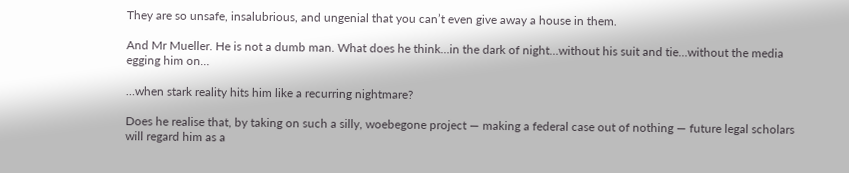They are so unsafe, insalubrious, and ungenial that you can’t even give away a house in them.

And Mr Mueller. He is not a dumb man. What does he think…in the dark of night…without his suit and tie…without the media egging him on…

…when stark reality hits him like a recurring nightmare?

Does he realise that, by taking on such a silly, woebegone project — making a federal case out of nothing — future legal scholars will regard him as a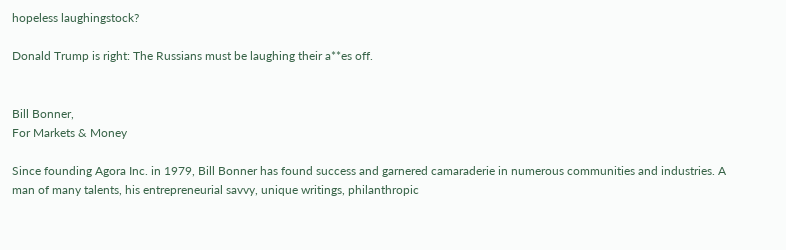hopeless laughingstock?

Donald Trump is right: The Russians must be laughing their a**es off.


Bill Bonner,
For Markets & Money

Since founding Agora Inc. in 1979, Bill Bonner has found success and garnered camaraderie in numerous communities and industries. A man of many talents, his entrepreneurial savvy, unique writings, philanthropic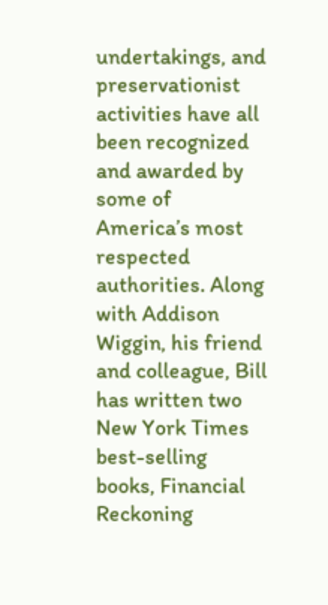undertakings, and preservationist activities have all been recognized and awarded by some of America’s most respected authorities. Along with Addison Wiggin, his friend and colleague, Bill has written two New York Times best-selling books, Financial Reckoning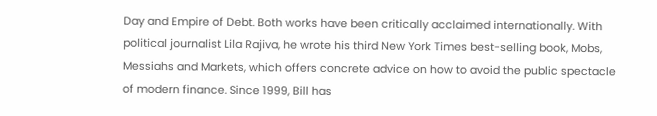Day and Empire of Debt. Both works have been critically acclaimed internationally. With political journalist Lila Rajiva, he wrote his third New York Times best-selling book, Mobs, Messiahs and Markets, which offers concrete advice on how to avoid the public spectacle of modern finance. Since 1999, Bill has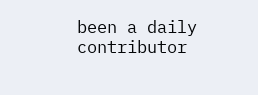been a daily contributor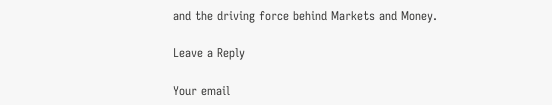and the driving force behind Markets and Money.

Leave a Reply

Your email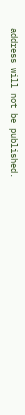address will not be published.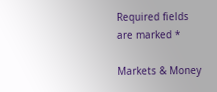Required fields are marked *

Markets & Money